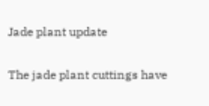Jade plant update

The jade plant cuttings have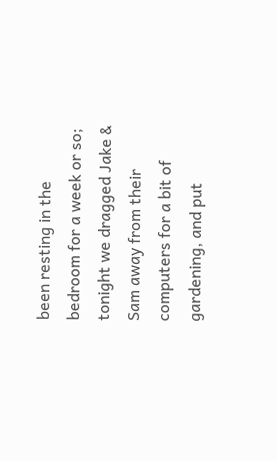been resting in the bedroom for a week or so; tonight we dragged Jake & Sam away from their computers for a bit of gardening, and put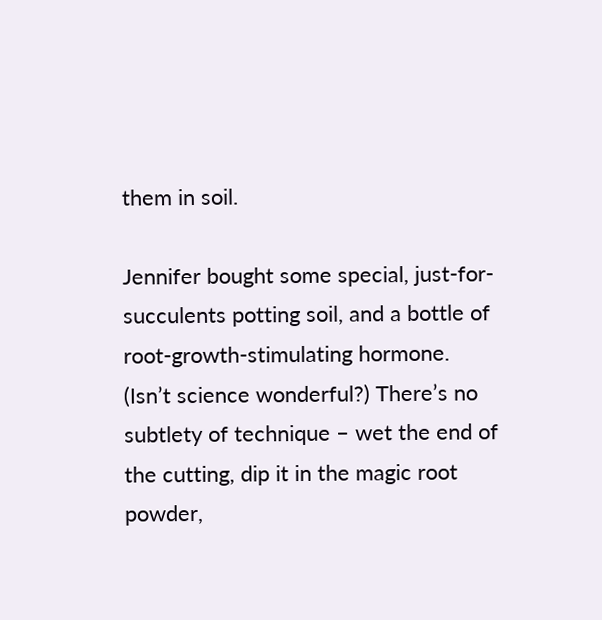them in soil.

Jennifer bought some special, just-for-succulents potting soil, and a bottle of root-growth-stimulating hormone. (Isn’t science wonderful?) There’s no subtlety of technique – wet the end of the cutting, dip it in the magic root powder,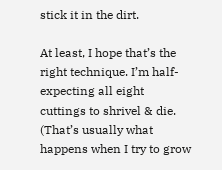stick it in the dirt.

At least, I hope that’s the right technique. I’m half-expecting all eight cuttings to shrivel & die. (That’s usually what happens when I try to grow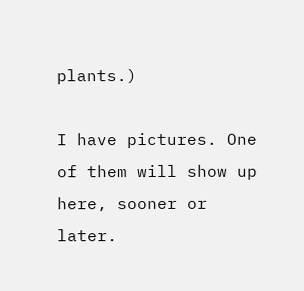plants.)

I have pictures. One of them will show up here, sooner or later.